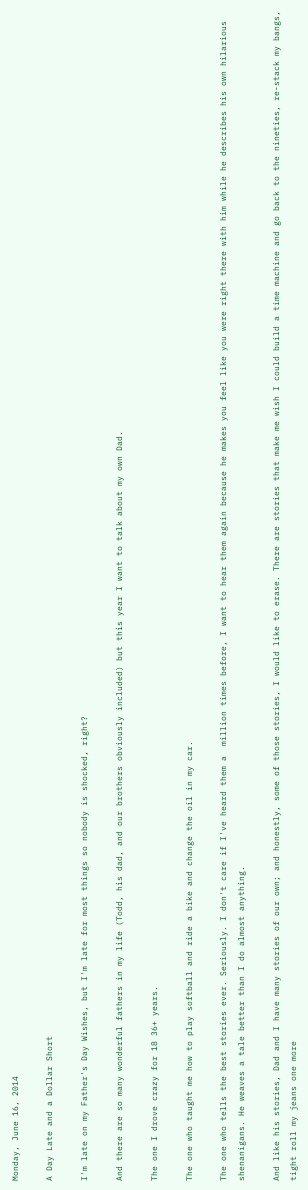Monday, June 16, 2014

A Day Late and a Dollar Short

I'm late on my Father's Day Wishes, but I'm late for most things so nobody is shocked, right?

And there are so many wonderful fathers in my life (Todd, his dad, and our brothers obviously included) but this year I want to talk about my own Dad.

The one I drove crazy for 18 36+ years.

The one who taught me how to play softball and ride a bike and change the oil in my car.

The one who tells the best stories ever. Seriously. I don't care if I've heard them a  million times before, I want to hear them again because he makes you feel like you were right there with him while he describes his own hilarious shenanigans. He weaves a tale better than I do almost anything.

And like his stories, Dad and I have many stories of our own; and honestly, some of those stories, I would like to erase. There are stories that make me wish I could build a time machine and go back to the nineties, re-stack my bangs, tight roll my jeans one more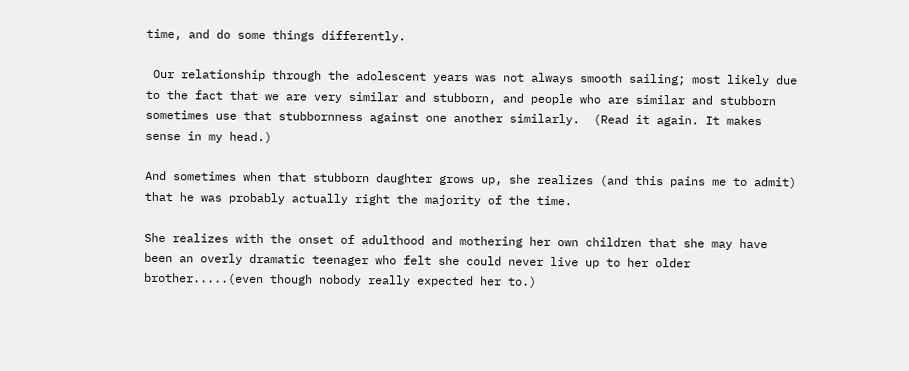time, and do some things differently.

 Our relationship through the adolescent years was not always smooth sailing; most likely due to the fact that we are very similar and stubborn, and people who are similar and stubborn sometimes use that stubbornness against one another similarly.  (Read it again. It makes sense in my head.)

And sometimes when that stubborn daughter grows up, she realizes (and this pains me to admit) that he was probably actually right the majority of the time.

She realizes with the onset of adulthood and mothering her own children that she may have been an overly dramatic teenager who felt she could never live up to her older brother.....(even though nobody really expected her to.)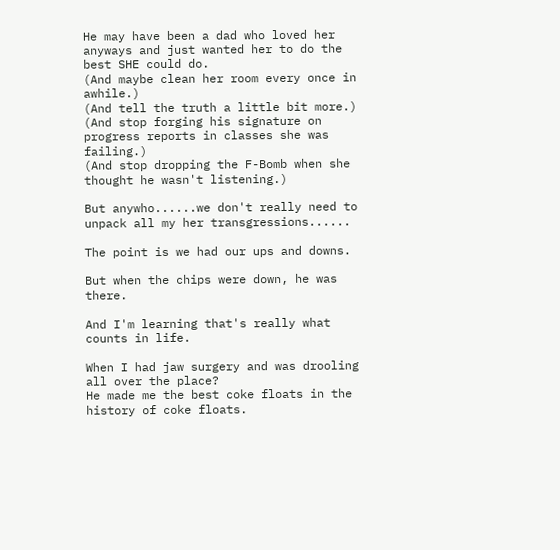He may have been a dad who loved her anyways and just wanted her to do the best SHE could do.
(And maybe clean her room every once in awhile.)
(And tell the truth a little bit more.)
(And stop forging his signature on progress reports in classes she was failing.)
(And stop dropping the F-Bomb when she thought he wasn't listening.)

But anywho......we don't really need to unpack all my her transgressions......

The point is we had our ups and downs.

But when the chips were down, he was there.

And I'm learning that's really what counts in life.

When I had jaw surgery and was drooling all over the place?
He made me the best coke floats in the history of coke floats.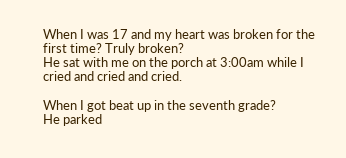When I was 17 and my heart was broken for the first time? Truly broken?
He sat with me on the porch at 3:00am while I cried and cried and cried.

When I got beat up in the seventh grade?
He parked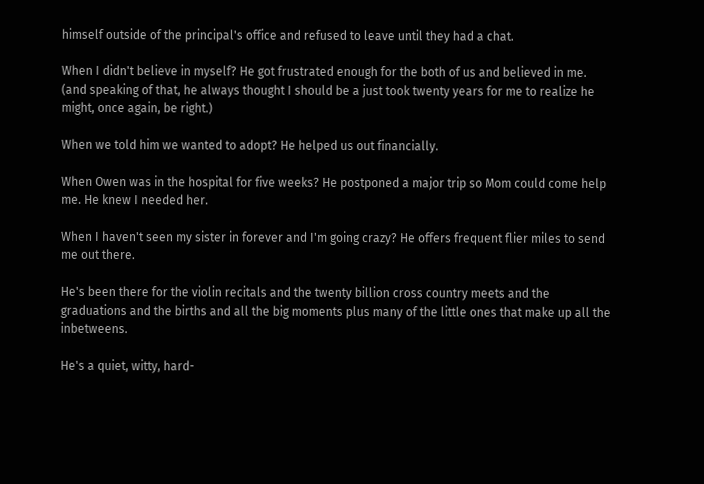himself outside of the principal's office and refused to leave until they had a chat.

When I didn't believe in myself? He got frustrated enough for the both of us and believed in me.
(and speaking of that, he always thought I should be a just took twenty years for me to realize he might, once again, be right.)

When we told him we wanted to adopt? He helped us out financially.

When Owen was in the hospital for five weeks? He postponed a major trip so Mom could come help me. He knew I needed her.

When I haven't seen my sister in forever and I'm going crazy? He offers frequent flier miles to send me out there.

He's been there for the violin recitals and the twenty billion cross country meets and the graduations and the births and all the big moments plus many of the little ones that make up all the inbetweens.

He's a quiet, witty, hard-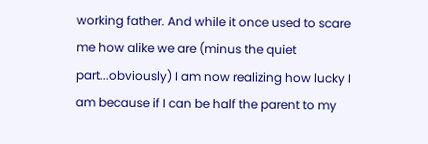working father. And while it once used to scare me how alike we are (minus the quiet part...obviously) I am now realizing how lucky I am because if I can be half the parent to my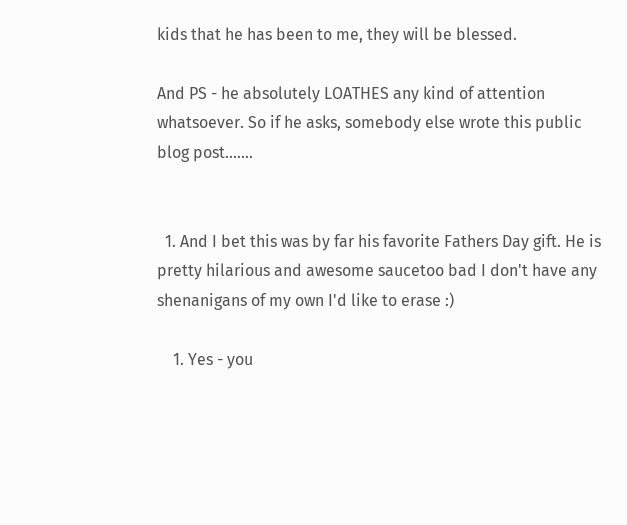kids that he has been to me, they will be blessed.

And PS - he absolutely LOATHES any kind of attention whatsoever. So if he asks, somebody else wrote this public blog post.......


  1. And I bet this was by far his favorite Fathers Day gift. He is pretty hilarious and awesome saucetoo bad I don't have any shenanigans of my own I'd like to erase :)

    1. Yes - you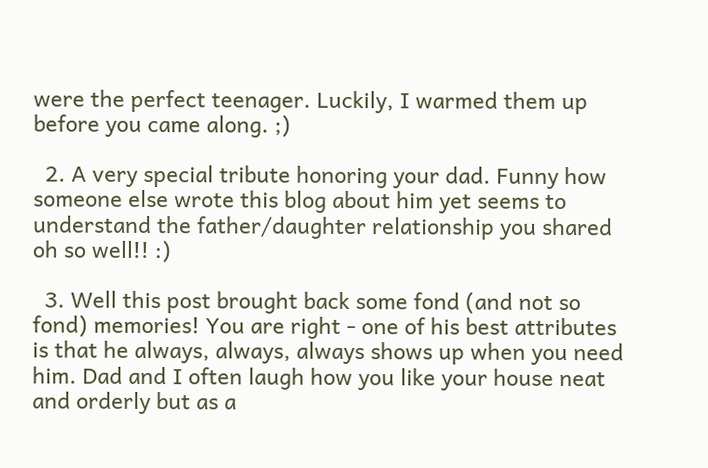were the perfect teenager. Luckily, I warmed them up before you came along. ;)

  2. A very special tribute honoring your dad. Funny how someone else wrote this blog about him yet seems to understand the father/daughter relationship you shared oh so well!! :)

  3. Well this post brought back some fond (and not so fond) memories! You are right - one of his best attributes is that he always, always, always shows up when you need him. Dad and I often laugh how you like your house neat and orderly but as a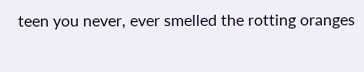teen you never, ever smelled the rotting oranges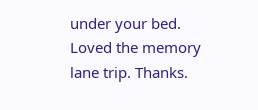under your bed. Loved the memory lane trip. Thanks.